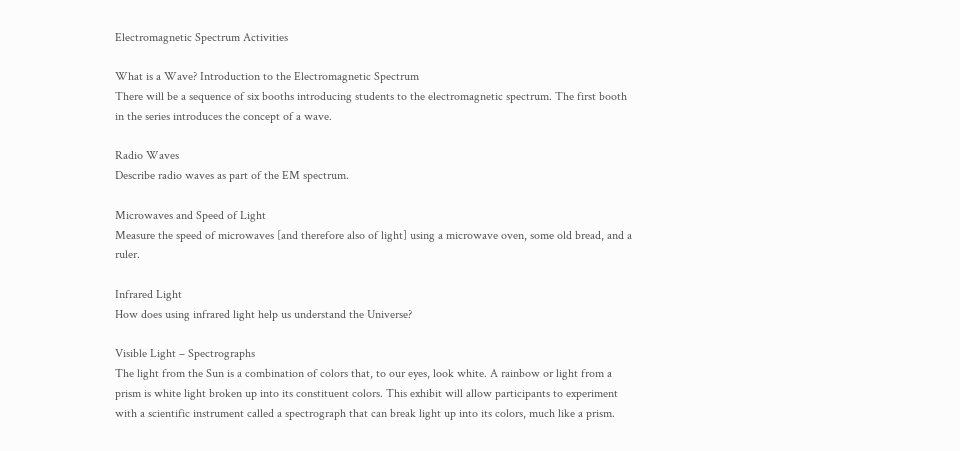Electromagnetic Spectrum Activities

What is a Wave? Introduction to the Electromagnetic Spectrum
There will be a sequence of six booths introducing students to the electromagnetic spectrum. The first booth in the series introduces the concept of a wave.

Radio Waves
Describe radio waves as part of the EM spectrum.

Microwaves and Speed of Light
Measure the speed of microwaves [and therefore also of light] using a microwave oven, some old bread, and a ruler.

Infrared Light
How does using infrared light help us understand the Universe?

Visible Light – Spectrographs
The light from the Sun is a combination of colors that, to our eyes, look white. A rainbow or light from a prism is white light broken up into its constituent colors. This exhibit will allow participants to experiment with a scientific instrument called a spectrograph that can break light up into its colors, much like a prism.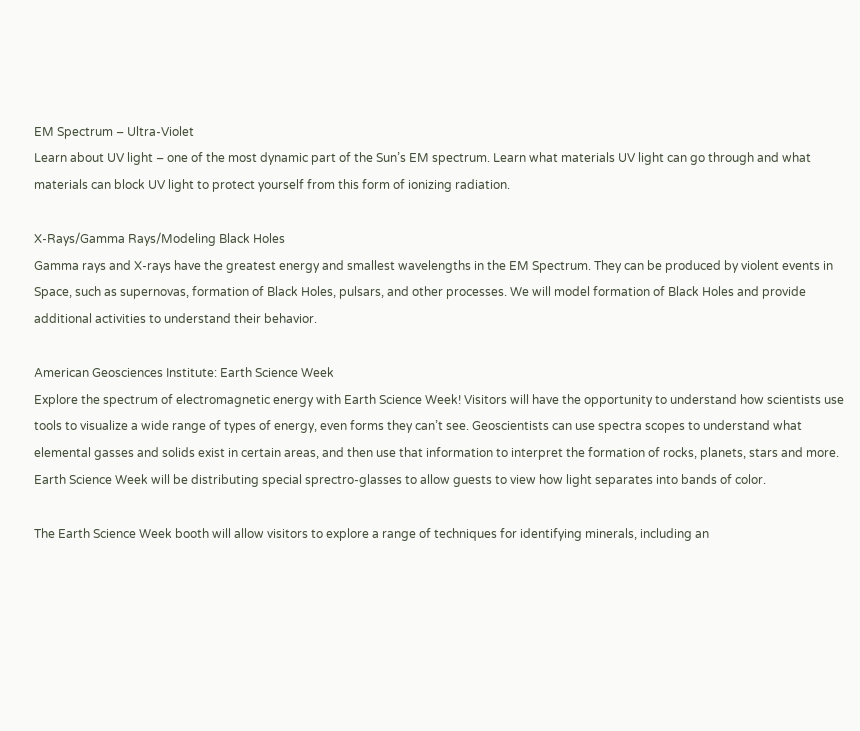EM Spectrum – Ultra-Violet
Learn about UV light – one of the most dynamic part of the Sun’s EM spectrum. Learn what materials UV light can go through and what materials can block UV light to protect yourself from this form of ionizing radiation.

X-Rays/Gamma Rays/Modeling Black Holes
Gamma rays and X-rays have the greatest energy and smallest wavelengths in the EM Spectrum. They can be produced by violent events in Space, such as supernovas, formation of Black Holes, pulsars, and other processes. We will model formation of Black Holes and provide additional activities to understand their behavior.

American Geosciences Institute: Earth Science Week
Explore the spectrum of electromagnetic energy with Earth Science Week! Visitors will have the opportunity to understand how scientists use tools to visualize a wide range of types of energy, even forms they can’t see. Geoscientists can use spectra scopes to understand what elemental gasses and solids exist in certain areas, and then use that information to interpret the formation of rocks, planets, stars and more. Earth Science Week will be distributing special sprectro-glasses to allow guests to view how light separates into bands of color.

The Earth Science Week booth will allow visitors to explore a range of techniques for identifying minerals, including an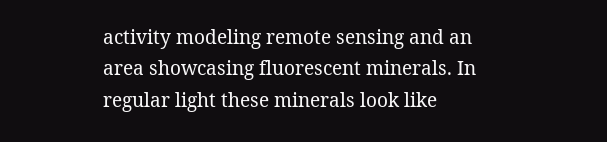activity modeling remote sensing and an area showcasing fluorescent minerals. In regular light these minerals look like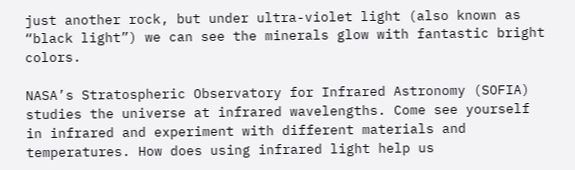just another rock, but under ultra-violet light (also known as “black light”) we can see the minerals glow with fantastic bright colors.

NASA’s Stratospheric Observatory for Infrared Astronomy (SOFIA) studies the universe at infrared wavelengths. Come see yourself in infrared and experiment with different materials and temperatures. How does using infrared light help us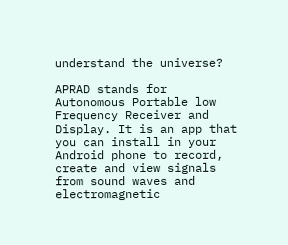understand the universe?

APRAD stands for Autonomous Portable low Frequency Receiver and Display. It is an app that you can install in your Android phone to record, create and view signals from sound waves and electromagnetic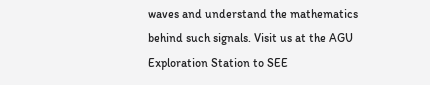waves and understand the mathematics behind such signals. Visit us at the AGU Exploration Station to SEE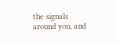the signals around you, and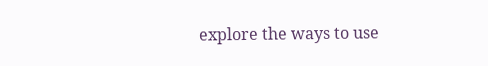explore the ways to use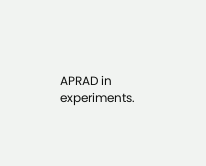APRAD in experiments.